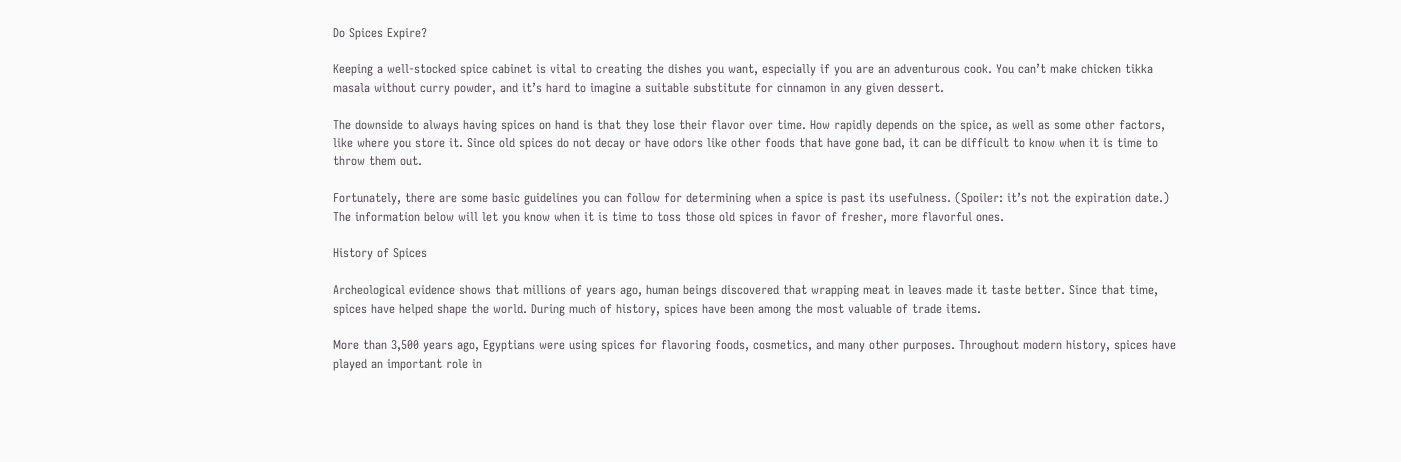Do Spices Expire?

Keeping a well-stocked spice cabinet is vital to creating the dishes you want, especially if you are an adventurous cook. You can’t make chicken tikka masala without curry powder, and it’s hard to imagine a suitable substitute for cinnamon in any given dessert.

The downside to always having spices on hand is that they lose their flavor over time. How rapidly depends on the spice, as well as some other factors, like where you store it. Since old spices do not decay or have odors like other foods that have gone bad, it can be difficult to know when it is time to throw them out.

Fortunately, there are some basic guidelines you can follow for determining when a spice is past its usefulness. (Spoiler: it’s not the expiration date.) The information below will let you know when it is time to toss those old spices in favor of fresher, more flavorful ones.

History of Spices

Archeological evidence shows that millions of years ago, human beings discovered that wrapping meat in leaves made it taste better. Since that time, spices have helped shape the world. During much of history, spices have been among the most valuable of trade items.

More than 3,500 years ago, Egyptians were using spices for flavoring foods, cosmetics, and many other purposes. Throughout modern history, spices have played an important role in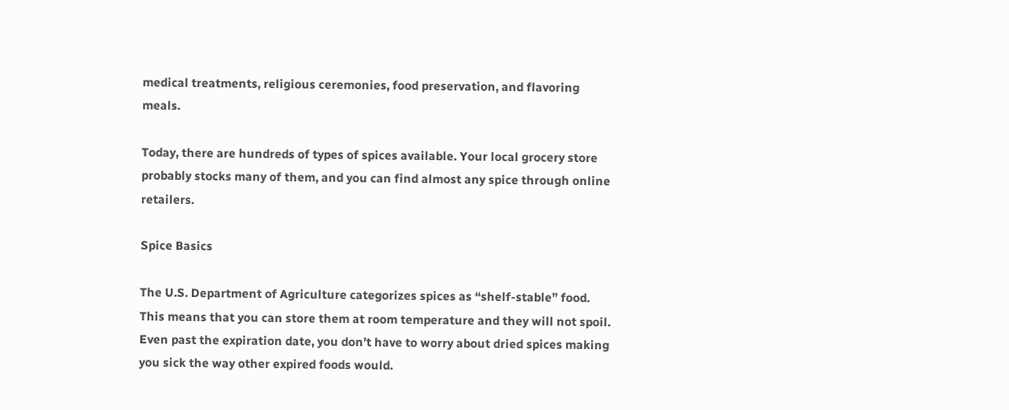medical treatments, religious ceremonies, food preservation, and flavoring meals.

Today, there are hundreds of types of spices available. Your local grocery store probably stocks many of them, and you can find almost any spice through online retailers.

Spice Basics

The U.S. Department of Agriculture categorizes spices as “shelf-stable” food. This means that you can store them at room temperature and they will not spoil. Even past the expiration date, you don’t have to worry about dried spices making you sick the way other expired foods would.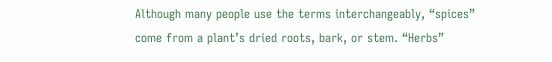Although many people use the terms interchangeably, “spices” come from a plant’s dried roots, bark, or stem. “Herbs”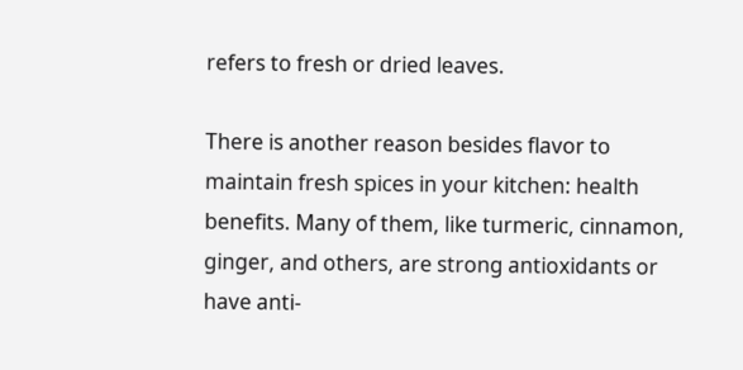refers to fresh or dried leaves.

There is another reason besides flavor to maintain fresh spices in your kitchen: health benefits. Many of them, like turmeric, cinnamon, ginger, and others, are strong antioxidants or have anti-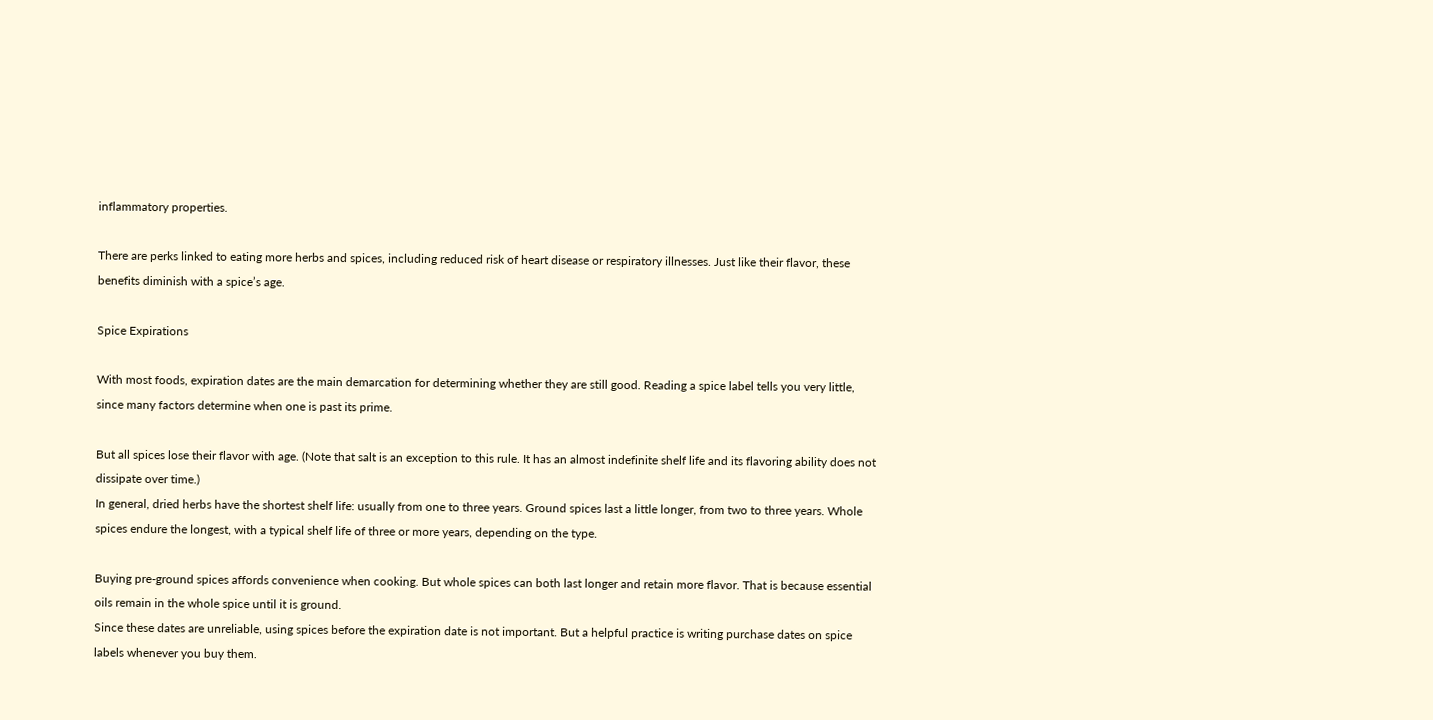inflammatory properties.

There are perks linked to eating more herbs and spices, including reduced risk of heart disease or respiratory illnesses. Just like their flavor, these benefits diminish with a spice’s age.

Spice Expirations

With most foods, expiration dates are the main demarcation for determining whether they are still good. Reading a spice label tells you very little, since many factors determine when one is past its prime.

But all spices lose their flavor with age. (Note that salt is an exception to this rule. It has an almost indefinite shelf life and its flavoring ability does not dissipate over time.)
In general, dried herbs have the shortest shelf life: usually from one to three years. Ground spices last a little longer, from two to three years. Whole spices endure the longest, with a typical shelf life of three or more years, depending on the type.

Buying pre-ground spices affords convenience when cooking. But whole spices can both last longer and retain more flavor. That is because essential oils remain in the whole spice until it is ground.
Since these dates are unreliable, using spices before the expiration date is not important. But a helpful practice is writing purchase dates on spice labels whenever you buy them.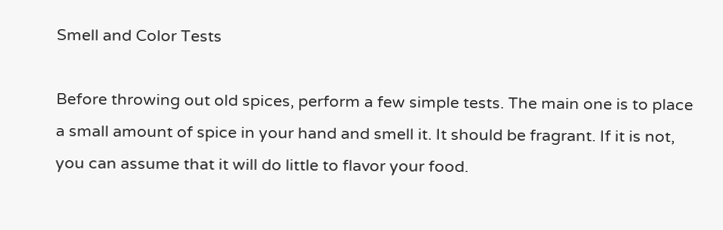Smell and Color Tests

Before throwing out old spices, perform a few simple tests. The main one is to place a small amount of spice in your hand and smell it. It should be fragrant. If it is not, you can assume that it will do little to flavor your food.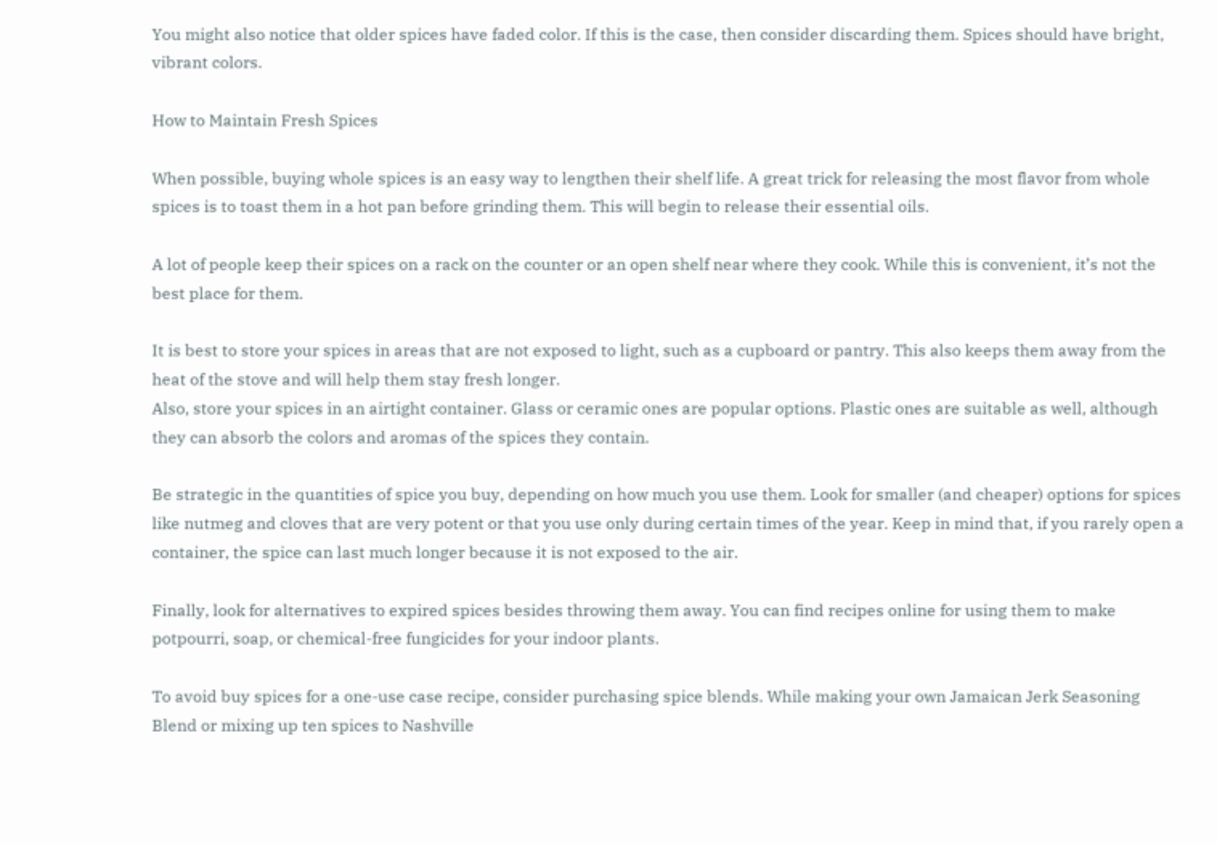You might also notice that older spices have faded color. If this is the case, then consider discarding them. Spices should have bright, vibrant colors.

How to Maintain Fresh Spices

When possible, buying whole spices is an easy way to lengthen their shelf life. A great trick for releasing the most flavor from whole spices is to toast them in a hot pan before grinding them. This will begin to release their essential oils.

A lot of people keep their spices on a rack on the counter or an open shelf near where they cook. While this is convenient, it’s not the best place for them.

It is best to store your spices in areas that are not exposed to light, such as a cupboard or pantry. This also keeps them away from the heat of the stove and will help them stay fresh longer.
Also, store your spices in an airtight container. Glass or ceramic ones are popular options. Plastic ones are suitable as well, although they can absorb the colors and aromas of the spices they contain.

Be strategic in the quantities of spice you buy, depending on how much you use them. Look for smaller (and cheaper) options for spices like nutmeg and cloves that are very potent or that you use only during certain times of the year. Keep in mind that, if you rarely open a container, the spice can last much longer because it is not exposed to the air.

Finally, look for alternatives to expired spices besides throwing them away. You can find recipes online for using them to make potpourri, soap, or chemical-free fungicides for your indoor plants.

To avoid buy spices for a one-use case recipe, consider purchasing spice blends. While making your own Jamaican Jerk Seasoning Blend or mixing up ten spices to Nashville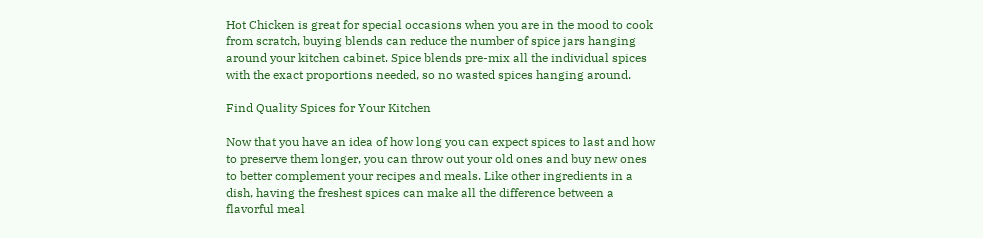Hot Chicken is great for special occasions when you are in the mood to cook from scratch, buying blends can reduce the number of spice jars hanging around your kitchen cabinet. Spice blends pre-mix all the individual spices with the exact proportions needed, so no wasted spices hanging around.

Find Quality Spices for Your Kitchen

Now that you have an idea of how long you can expect spices to last and how to preserve them longer, you can throw out your old ones and buy new ones to better complement your recipes and meals. Like other ingredients in a dish, having the freshest spices can make all the difference between a flavorful meal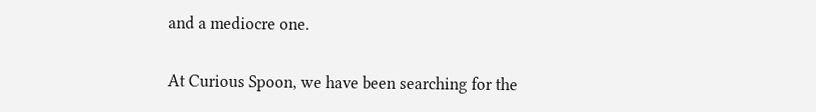and a mediocre one.

At Curious Spoon, we have been searching for the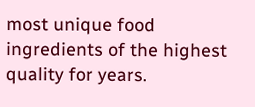most unique food ingredients of the highest quality for years.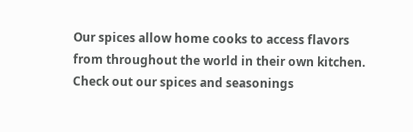Our spices allow home cooks to access flavors from throughout the world in their own kitchen. Check out our spices and seasonings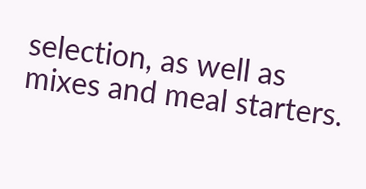selection, as well as mixes and meal starters.